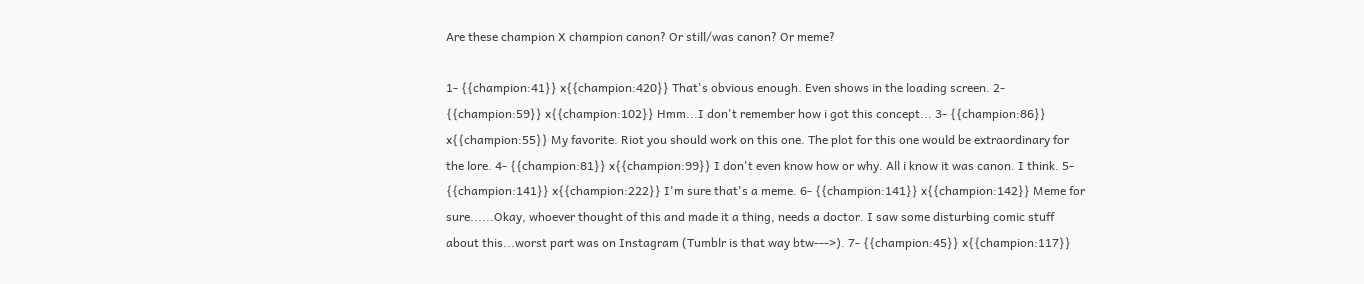Are these champion X champion canon? Or still/was canon? Or meme?

1- {{champion:41}} x{{champion:420}} That's obvious enough. Even shows in the loading screen. 2- {{champion:59}} x{{champion:102}} Hmm...I don't remember how i got this concept... 3- {{champion:86}} x{{champion:55}} My favorite. Riot you should work on this one. The plot for this one would be extraordinary for the lore. 4- {{champion:81}} x{{champion:99}} I don't even know how or why. All i know it was canon. I think. 5- {{champion:141}} x{{champion:222}} I'm sure that's a meme. 6- {{champion:141}} x{{champion:142}} Meme for sure......Okay, whoever thought of this and made it a thing, needs a doctor. I saw some disturbing comic stuff about this...worst part was on Instagram (Tumblr is that way btw--->). 7- {{champion:45}} x{{champion:117}}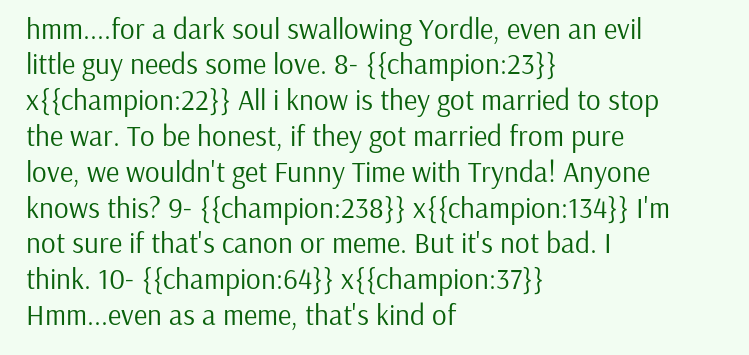hmm....for a dark soul swallowing Yordle, even an evil little guy needs some love. 8- {{champion:23}} x{{champion:22}} All i know is they got married to stop the war. To be honest, if they got married from pure love, we wouldn't get Funny Time with Trynda! Anyone knows this? 9- {{champion:238}} x{{champion:134}} I'm not sure if that's canon or meme. But it's not bad. I think. 10- {{champion:64}} x{{champion:37}} Hmm...even as a meme, that's kind of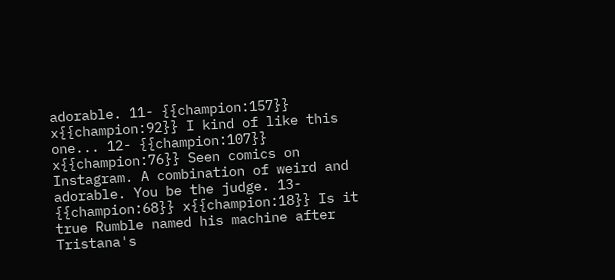adorable. 11- {{champion:157}} x{{champion:92}} I kind of like this one... 12- {{champion:107}} x{{champion:76}} Seen comics on Instagram. A combination of weird and adorable. You be the judge. 13- {{champion:68}} x{{champion:18}} Is it true Rumble named his machine after Tristana's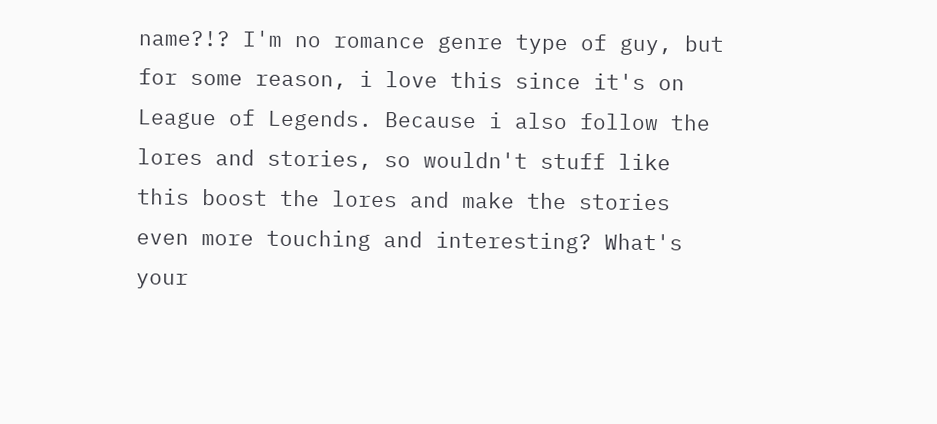name?!? I'm no romance genre type of guy, but for some reason, i love this since it's on League of Legends. Because i also follow the lores and stories, so wouldn't stuff like this boost the lores and make the stories even more touching and interesting? What's your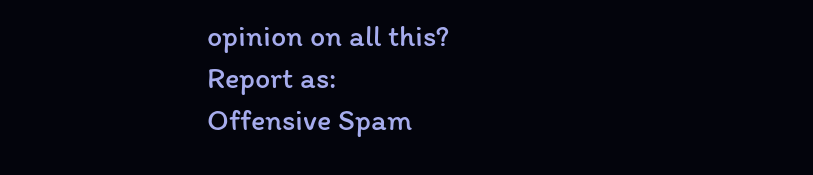opinion on all this?
Report as:
Offensive Spam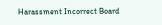Harassment Incorrect Board